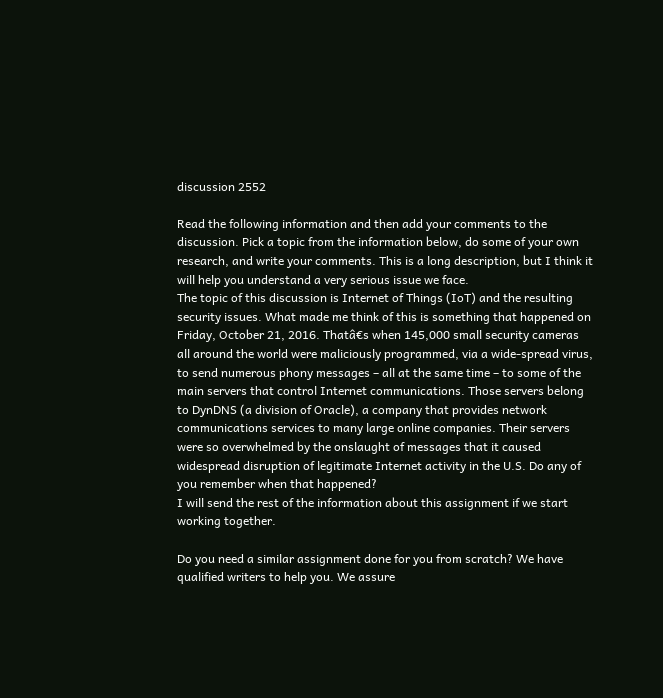discussion 2552

Read the following information and then add your comments to the discussion. Pick a topic from the information below, do some of your own research, and write your comments. This is a long description, but I think it will help you understand a very serious issue we face.
The topic of this discussion is Internet of Things (IoT) and the resulting security issues. What made me think of this is something that happened on Friday, October 21, 2016. Thatâ€s when 145,000 small security cameras all around the world were maliciously programmed, via a wide-spread virus, to send numerous phony messages – all at the same time – to some of the main servers that control Internet communications. Those servers belong to DynDNS (a division of Oracle), a company that provides network communications services to many large online companies. Their servers were so overwhelmed by the onslaught of messages that it caused widespread disruption of legitimate Internet activity in the U.S. Do any of you remember when that happened?
I will send the rest of the information about this assignment if we start working together.

Do you need a similar assignment done for you from scratch? We have qualified writers to help you. We assure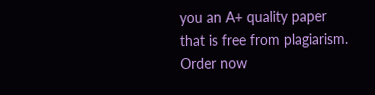you an A+ quality paper that is free from plagiarism. Order now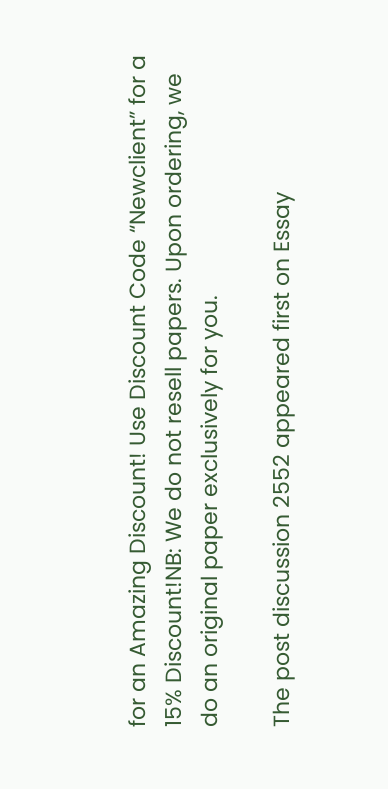for an Amazing Discount! Use Discount Code “Newclient” for a 15% Discount!NB: We do not resell papers. Upon ordering, we do an original paper exclusively for you.

The post discussion 2552 appeared first on Essay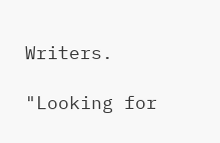Writers.

"Looking for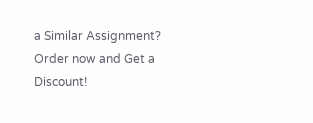a Similar Assignment? Order now and Get a Discount!